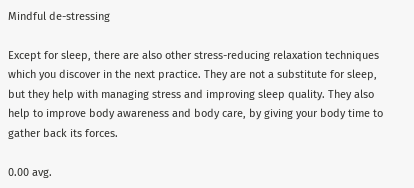Mindful de-stressing

Except for sleep, there are also other stress-reducing relaxation techniques which you discover in the next practice. They are not a substitute for sleep, but they help with managing stress and improving sleep quality. They also help to improve body awareness and body care, by giving your body time to gather back its forces.

0.00 avg.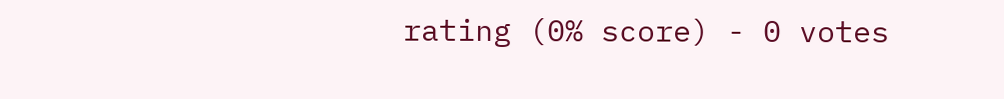rating (0% score) - 0 votes